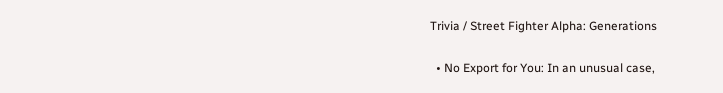Trivia / Street Fighter Alpha: Generations

  • No Export for You: In an unusual case,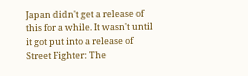Japan didn't get a release of this for a while. It wasn't until it got put into a release of Street Fighter: The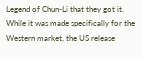Legend of Chun-Li that they got it. While it was made specifically for the Western market, the US release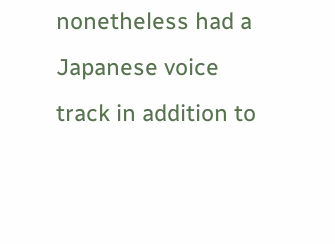nonetheless had a Japanese voice track in addition to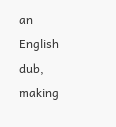an English dub, making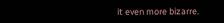it even more bizarre.